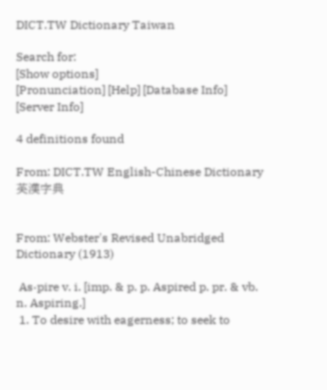DICT.TW Dictionary Taiwan

Search for:
[Show options]
[Pronunciation] [Help] [Database Info] [Server Info]

4 definitions found

From: DICT.TW English-Chinese Dictionary 英漢字典


From: Webster's Revised Unabridged Dictionary (1913)

 As·pire v. i. [imp. & p. p. Aspired p. pr. & vb. n. Aspiring.]
 1. To desire with eagerness; to seek to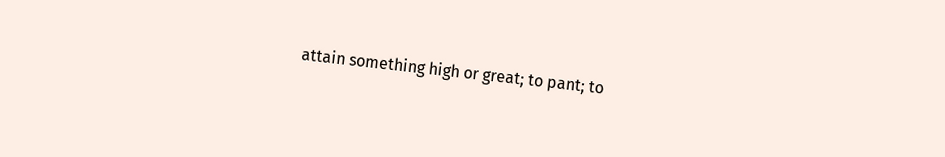attain something high or great; to pant; to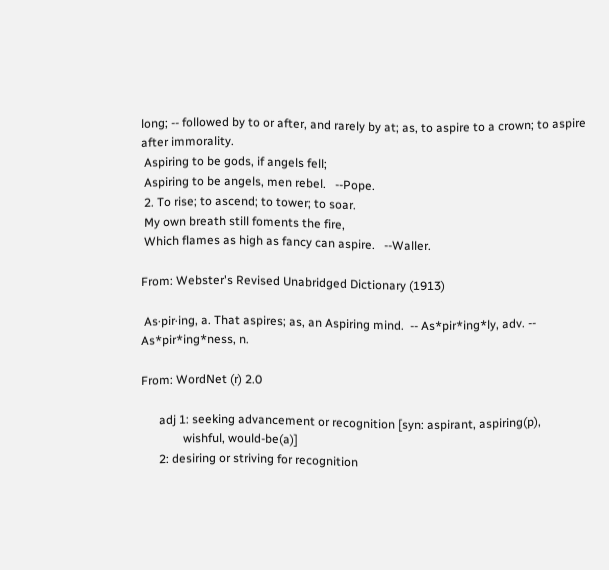long; -- followed by to or after, and rarely by at; as, to aspire to a crown; to aspire after immorality.
 Aspiring to be gods, if angels fell;
 Aspiring to be angels, men rebel.   --Pope.
 2. To rise; to ascend; to tower; to soar.
 My own breath still foments the fire,
 Which flames as high as fancy can aspire.   --Waller.

From: Webster's Revised Unabridged Dictionary (1913)

 As·pir·ing, a. That aspires; as, an Aspiring mind.  -- As*pir*ing*ly, adv. -- As*pir*ing*ness, n.

From: WordNet (r) 2.0

      adj 1: seeking advancement or recognition [syn: aspirant, aspiring(p),
              wishful, would-be(a)]
      2: desiring or striving for recognition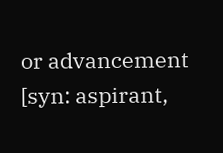or advancement [syn: aspirant,